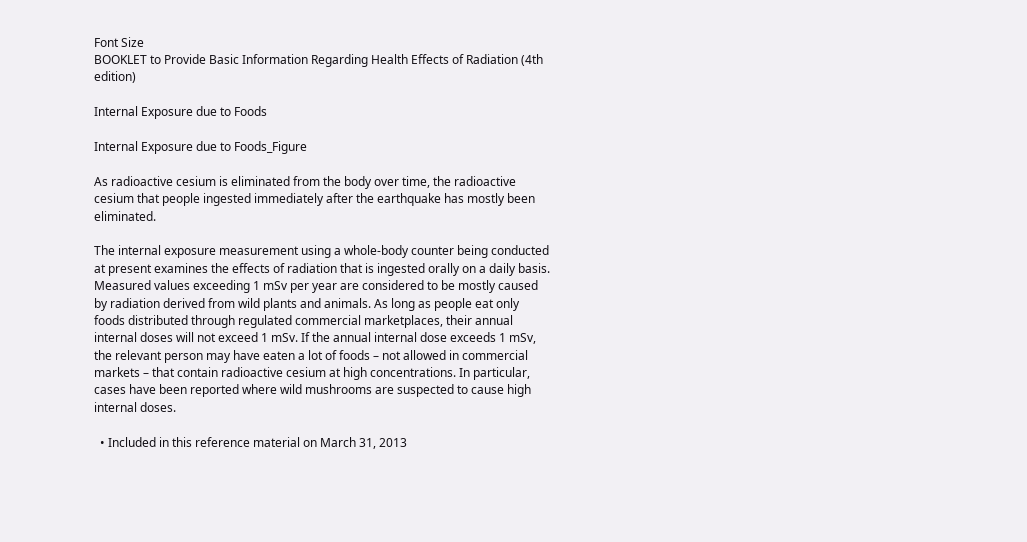Font Size
BOOKLET to Provide Basic Information Regarding Health Effects of Radiation (4th edition)

Internal Exposure due to Foods

Internal Exposure due to Foods_Figure

As radioactive cesium is eliminated from the body over time, the radioactive cesium that people ingested immediately after the earthquake has mostly been eliminated.

The internal exposure measurement using a whole-body counter being conducted at present examines the effects of radiation that is ingested orally on a daily basis. Measured values exceeding 1 mSv per year are considered to be mostly caused by radiation derived from wild plants and animals. As long as people eat only foods distributed through regulated commercial marketplaces, their annual internal doses will not exceed 1 mSv. If the annual internal dose exceeds 1 mSv, the relevant person may have eaten a lot of foods – not allowed in commercial markets – that contain radioactive cesium at high concentrations. In particular, cases have been reported where wild mushrooms are suspected to cause high internal doses.

  • Included in this reference material on March 31, 2013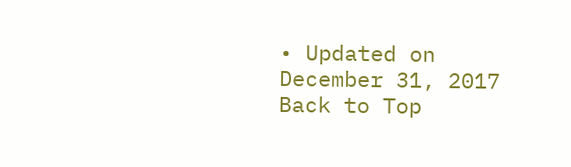• Updated on December 31, 2017
Back to Top